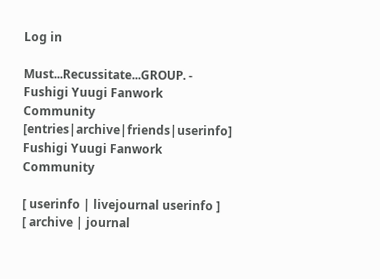Log in

Must...Recussitate...GROUP. - Fushigi Yuugi Fanwork Community [entries|archive|friends|userinfo]
Fushigi Yuugi Fanwork Community

[ userinfo | livejournal userinfo ]
[ archive | journal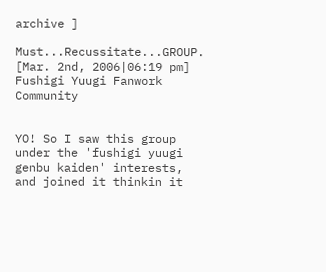archive ]

Must...Recussitate...GROUP. [Mar. 2nd, 2006|06:19 pm]
Fushigi Yuugi Fanwork Community


YO! So I saw this group under the 'fushigi yuugi genbu kaiden' interests, and joined it thinkin it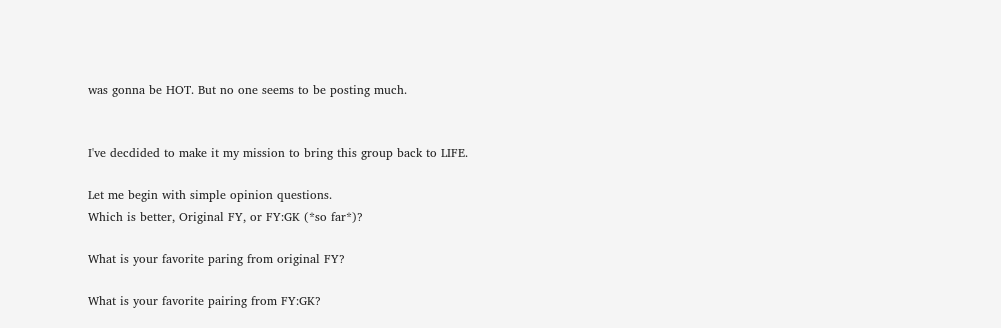was gonna be HOT. But no one seems to be posting much.


I've decdided to make it my mission to bring this group back to LIFE.

Let me begin with simple opinion questions.
Which is better, Original FY, or FY:GK (*so far*)?

What is your favorite paring from original FY?

What is your favorite pairing from FY:GK?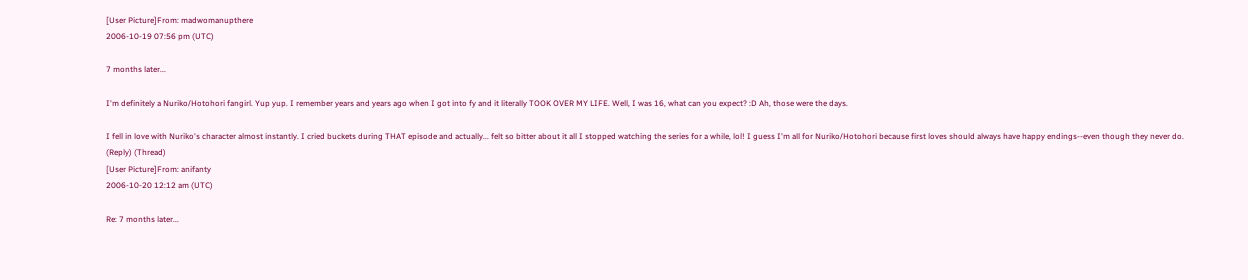[User Picture]From: madwomanupthere
2006-10-19 07:56 pm (UTC)

7 months later...

I'm definitely a Nuriko/Hotohori fangirl. Yup yup. I remember years and years ago when I got into fy and it literally TOOK OVER MY LIFE. Well, I was 16, what can you expect? :D Ah, those were the days.

I fell in love with Nuriko's character almost instantly. I cried buckets during THAT episode and actually... felt so bitter about it all I stopped watching the series for a while, lol! I guess I'm all for Nuriko/Hotohori because first loves should always have happy endings--even though they never do.
(Reply) (Thread)
[User Picture]From: anifanty
2006-10-20 12:12 am (UTC)

Re: 7 months later...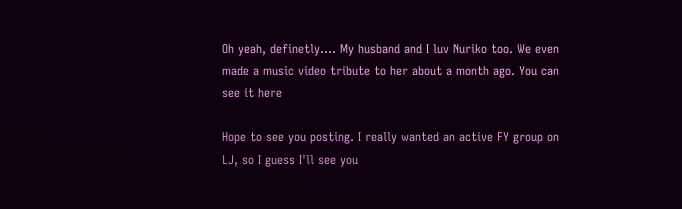Oh yeah, definetly.... My husband and I luv Nuriko too. We even made a music video tribute to her about a month ago. You can see it here

Hope to see you posting. I really wanted an active FY group on LJ, so I guess I'll see you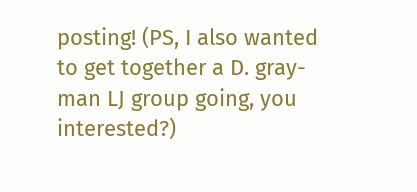posting! (PS, I also wanted to get together a D. gray-man LJ group going, you interested?)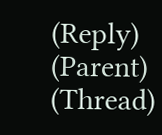(Reply) (Parent) (Thread)